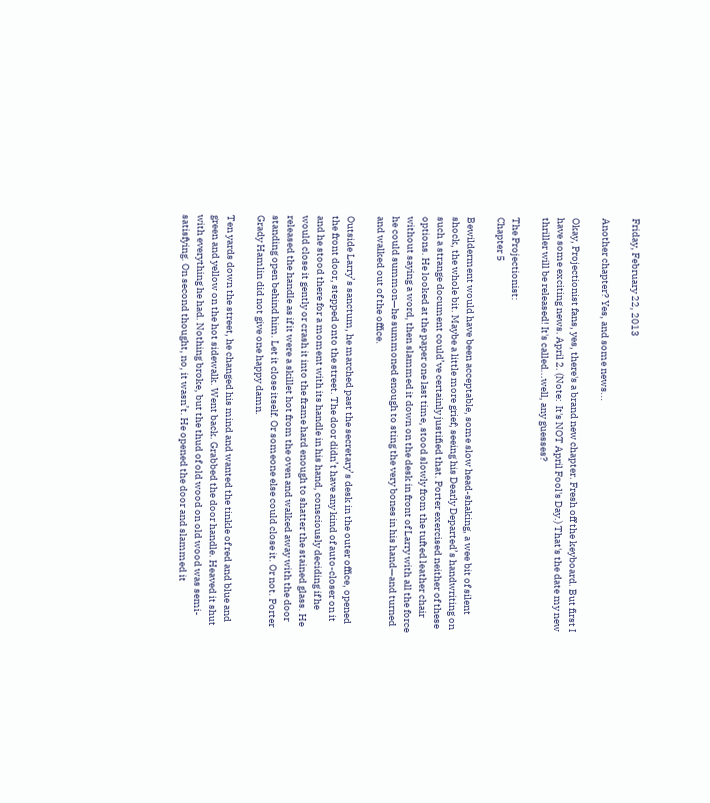Friday, February 22, 2013

Another chapter? Yes, and some news...

Okay, Projectionist fans, yes, there's a brand new chapter. Fresh off the keyboard. But first I have some exciting news. April 2. (Note:  It's NOT April Fool's Day.) That's the date my new thriller will be released! It's called...well, any guesses?

The Projectionist:
Chapter 5

Bewilderment would have been acceptable, some slow head-shaking, a wee bit of silent shock, the whole bit. Maybe a little more grief; seeing his Dearly Departed’s handwriting on such a strange document could’ve certainly justified that. Porter exercised neither of these options. He looked at the paper one last time, stood slowly from the tufted leather chair without saying a word, then slammed it down on the desk in front of Larry with all the force he could summon—he summoned enough to sting the very bones in his hand—and turned and walked out of the office.

Outside Larry’s sanctum, he marched past the secretary’s desk in the outer office, opened the front door, stepped onto the street. The door didn’t have any kind of auto-closer on it and he stood there for a moment with its handle in his hand, consciously deciding if he would close it gently or crash it into the frame hard enough to shatter the stained glass. He released the handle as if it were a skillet hot from the oven and walked away with the door standing open behind him. Let it close itself. Or someone else could close it. Or not. Porter Grady Hamlin did not give one happy damn.

Ten yards down the street, he changed his mind and wanted the tinkle of red and blue and green and yellow on the hot sidewalk. Went back. Grabbed the door handle. Heaved it shut with everything he had. Nothing broke, but the thud of old wood on old wood was semi-satisfying. On second thought, no, it wasn’t. He opened the door and slammed it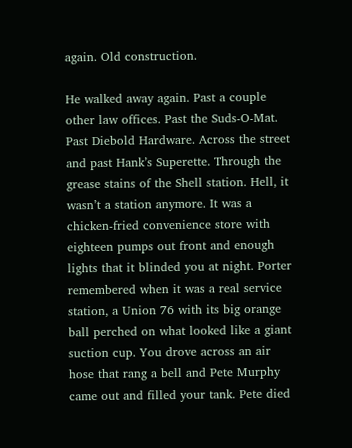again. Old construction.

He walked away again. Past a couple other law offices. Past the Suds-O-Mat. Past Diebold Hardware. Across the street and past Hank’s Superette. Through the grease stains of the Shell station. Hell, it wasn’t a station anymore. It was a chicken-fried convenience store with eighteen pumps out front and enough lights that it blinded you at night. Porter remembered when it was a real service station, a Union 76 with its big orange ball perched on what looked like a giant suction cup. You drove across an air hose that rang a bell and Pete Murphy came out and filled your tank. Pete died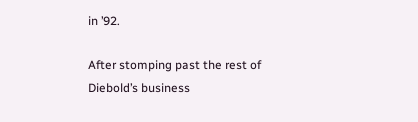in ’92.

After stomping past the rest of Diebold’s business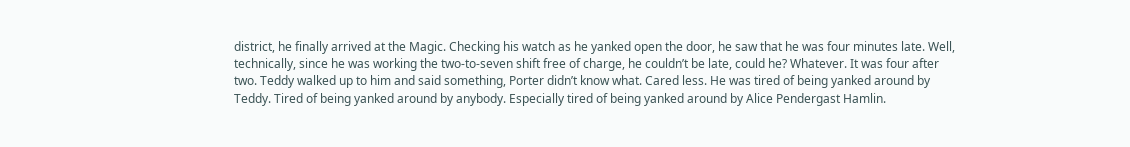district, he finally arrived at the Magic. Checking his watch as he yanked open the door, he saw that he was four minutes late. Well, technically, since he was working the two-to-seven shift free of charge, he couldn’t be late, could he? Whatever. It was four after two. Teddy walked up to him and said something, Porter didn’t know what. Cared less. He was tired of being yanked around by Teddy. Tired of being yanked around by anybody. Especially tired of being yanked around by Alice Pendergast Hamlin.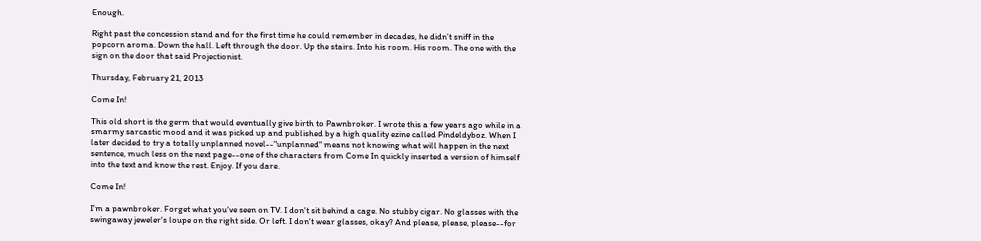Enough.

Right past the concession stand and for the first time he could remember in decades, he didn’t sniff in the popcorn aroma. Down the hall. Left through the door. Up the stairs. Into his room. His room. The one with the sign on the door that said Projectionist.

Thursday, February 21, 2013

Come In!

This old short is the germ that would eventually give birth to Pawnbroker. I wrote this a few years ago while in a smarmy sarcastic mood and it was picked up and published by a high quality ezine called Pindeldyboz. When I later decided to try a totally unplanned novel--"unplanned" means not knowing what will happen in the next sentence, much less on the next page--one of the characters from Come In quickly inserted a version of himself into the text and know the rest. Enjoy. If you dare.

Come In!

I'm a pawnbroker. Forget what you've seen on TV. I don't sit behind a cage. No stubby cigar. No glasses with the swingaway jeweler's loupe on the right side. Or left. I don't wear glasses, okay? And please, please, please--for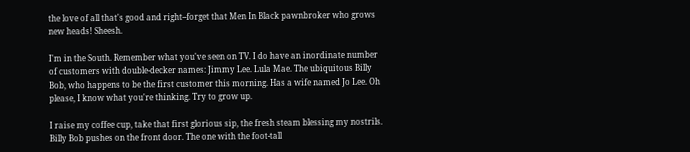the love of all that's good and right--forget that Men In Black pawnbroker who grows new heads! Sheesh.

I'm in the South. Remember what you've seen on TV. I do have an inordinate number of customers with double-decker names: Jimmy Lee. Lula Mae. The ubiquitous Billy Bob, who happens to be the first customer this morning. Has a wife named Jo Lee. Oh please, I know what you're thinking. Try to grow up.

I raise my coffee cup, take that first glorious sip, the fresh steam blessing my nostrils. Billy Bob pushes on the front door. The one with the foot-tall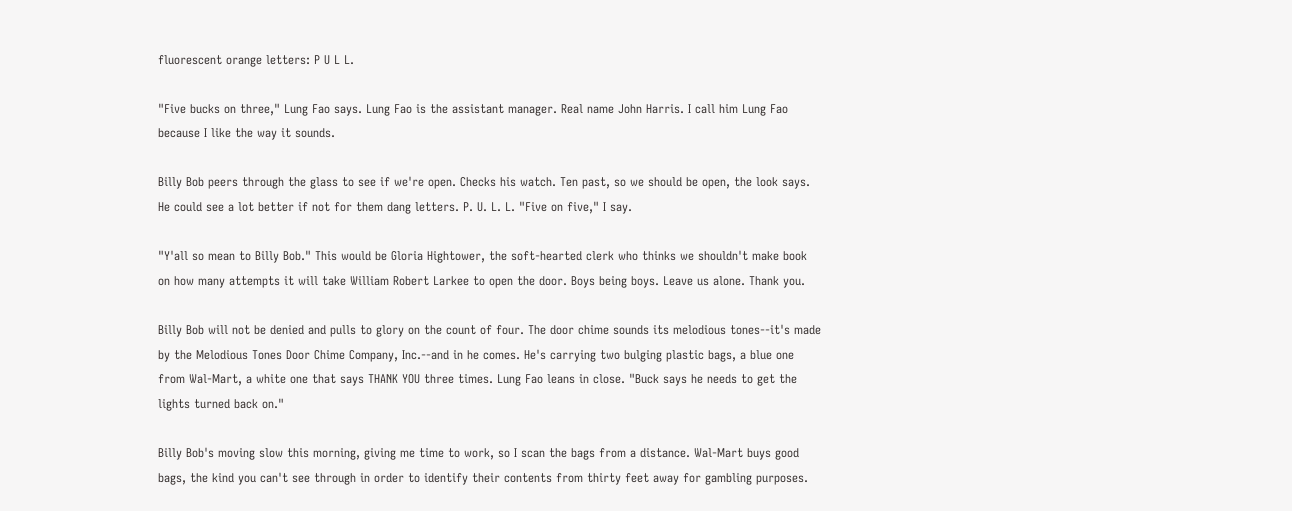fluorescent orange letters: P U L L.

"Five bucks on three," Lung Fao says. Lung Fao is the assistant manager. Real name John Harris. I call him Lung Fao because I like the way it sounds.

Billy Bob peers through the glass to see if we're open. Checks his watch. Ten past, so we should be open, the look says. He could see a lot better if not for them dang letters. P. U. L. L. "Five on five," I say.

"Y'all so mean to Billy Bob." This would be Gloria Hightower, the soft-hearted clerk who thinks we shouldn't make book on how many attempts it will take William Robert Larkee to open the door. Boys being boys. Leave us alone. Thank you.

Billy Bob will not be denied and pulls to glory on the count of four. The door chime sounds its melodious tones--it's made by the Melodious Tones Door Chime Company, Inc.--and in he comes. He's carrying two bulging plastic bags, a blue one from Wal-Mart, a white one that says THANK YOU three times. Lung Fao leans in close. "Buck says he needs to get the lights turned back on."

Billy Bob's moving slow this morning, giving me time to work, so I scan the bags from a distance. Wal-Mart buys good bags, the kind you can't see through in order to identify their contents from thirty feet away for gambling purposes.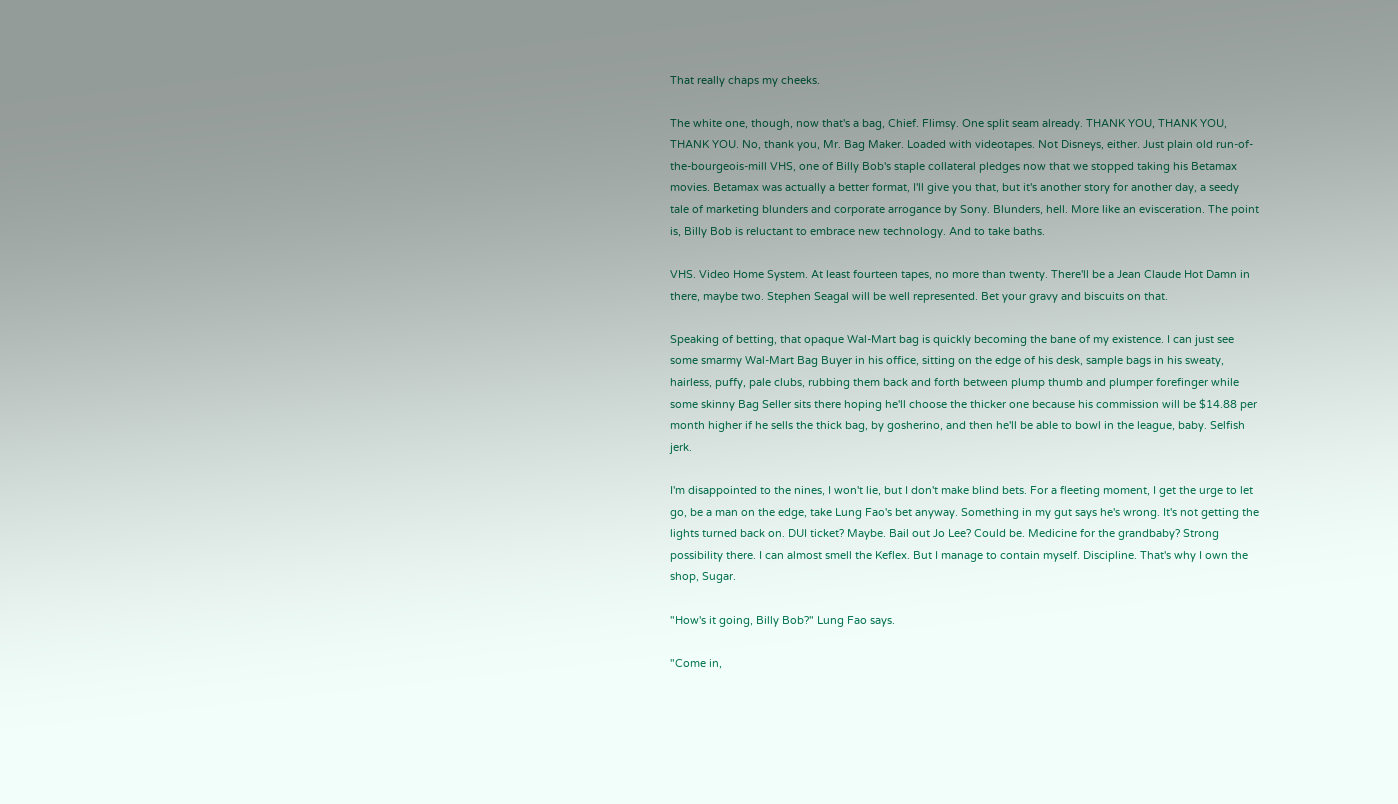That really chaps my cheeks.

The white one, though, now that's a bag, Chief. Flimsy. One split seam already. THANK YOU, THANK YOU, THANK YOU. No, thank you, Mr. Bag Maker. Loaded with videotapes. Not Disneys, either. Just plain old run-of-the-bourgeois-mill VHS, one of Billy Bob's staple collateral pledges now that we stopped taking his Betamax movies. Betamax was actually a better format, I'll give you that, but it's another story for another day, a seedy tale of marketing blunders and corporate arrogance by Sony. Blunders, hell. More like an evisceration. The point is, Billy Bob is reluctant to embrace new technology. And to take baths.

VHS. Video Home System. At least fourteen tapes, no more than twenty. There'll be a Jean Claude Hot Damn in there, maybe two. Stephen Seagal will be well represented. Bet your gravy and biscuits on that.

Speaking of betting, that opaque Wal-Mart bag is quickly becoming the bane of my existence. I can just see some smarmy Wal-Mart Bag Buyer in his office, sitting on the edge of his desk, sample bags in his sweaty, hairless, puffy, pale clubs, rubbing them back and forth between plump thumb and plumper forefinger while some skinny Bag Seller sits there hoping he'll choose the thicker one because his commission will be $14.88 per month higher if he sells the thick bag, by gosherino, and then he'll be able to bowl in the league, baby. Selfish jerk.

I'm disappointed to the nines, I won't lie, but I don't make blind bets. For a fleeting moment, I get the urge to let go, be a man on the edge, take Lung Fao's bet anyway. Something in my gut says he's wrong. It's not getting the lights turned back on. DUI ticket? Maybe. Bail out Jo Lee? Could be. Medicine for the grandbaby? Strong possibility there. I can almost smell the Keflex. But I manage to contain myself. Discipline. That's why I own the shop, Sugar.

"How's it going, Billy Bob?" Lung Fao says.

"Come in,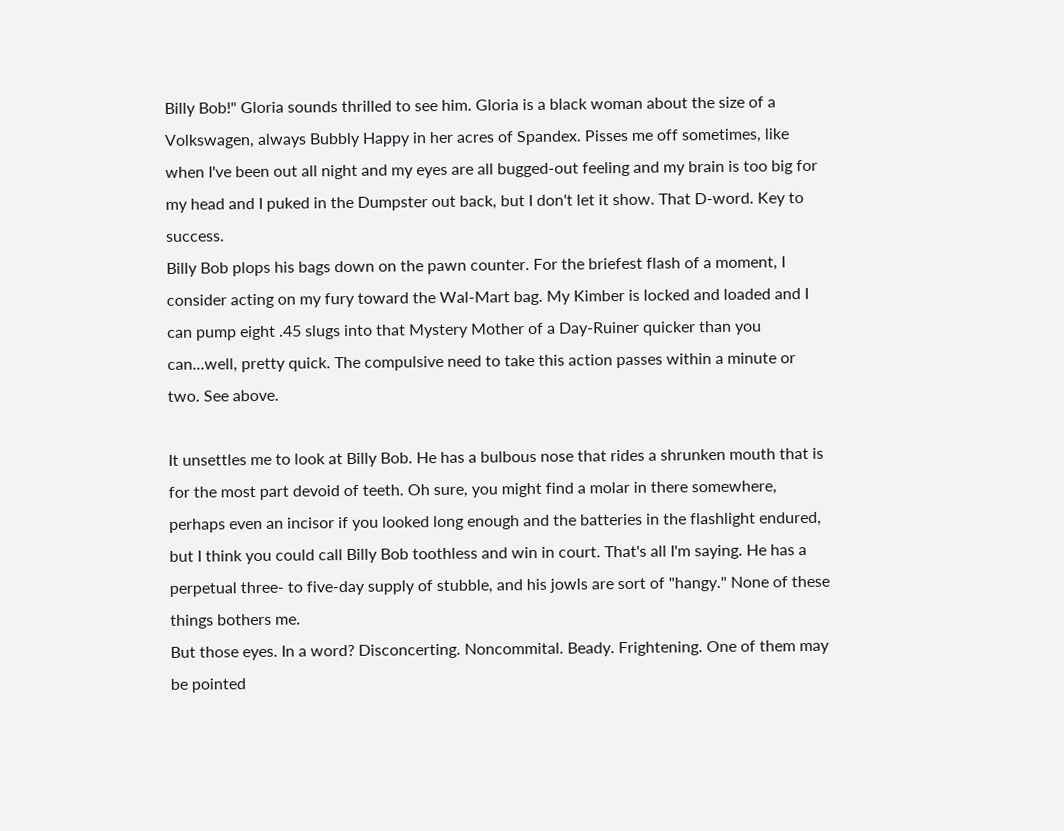Billy Bob!" Gloria sounds thrilled to see him. Gloria is a black woman about the size of a Volkswagen, always Bubbly Happy in her acres of Spandex. Pisses me off sometimes, like when I've been out all night and my eyes are all bugged-out feeling and my brain is too big for my head and I puked in the Dumpster out back, but I don't let it show. That D-word. Key to success.
Billy Bob plops his bags down on the pawn counter. For the briefest flash of a moment, I consider acting on my fury toward the Wal-Mart bag. My Kimber is locked and loaded and I can pump eight .45 slugs into that Mystery Mother of a Day-Ruiner quicker than you can...well, pretty quick. The compulsive need to take this action passes within a minute or two. See above.

It unsettles me to look at Billy Bob. He has a bulbous nose that rides a shrunken mouth that is for the most part devoid of teeth. Oh sure, you might find a molar in there somewhere, perhaps even an incisor if you looked long enough and the batteries in the flashlight endured, but I think you could call Billy Bob toothless and win in court. That's all I'm saying. He has a perpetual three- to five-day supply of stubble, and his jowls are sort of "hangy." None of these things bothers me.
But those eyes. In a word? Disconcerting. Noncommital. Beady. Frightening. One of them may be pointed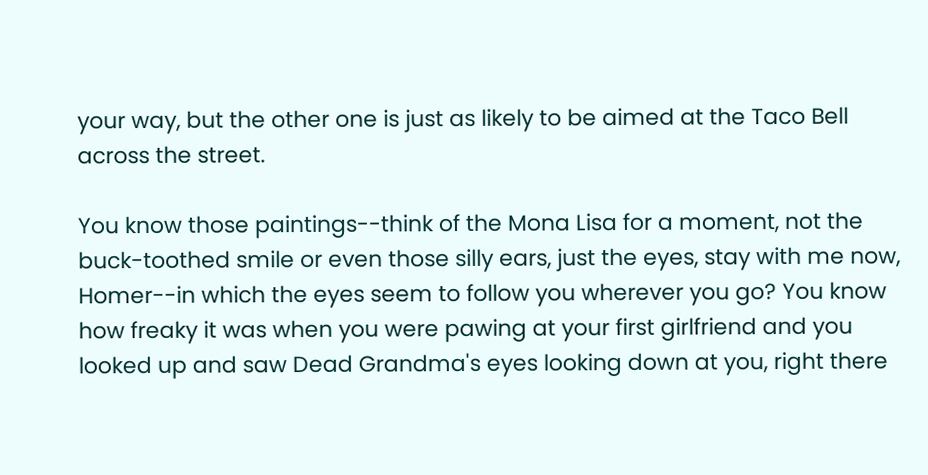your way, but the other one is just as likely to be aimed at the Taco Bell across the street.

You know those paintings--think of the Mona Lisa for a moment, not the buck-toothed smile or even those silly ears, just the eyes, stay with me now, Homer--in which the eyes seem to follow you wherever you go? You know how freaky it was when you were pawing at your first girlfriend and you looked up and saw Dead Grandma's eyes looking down at you, right there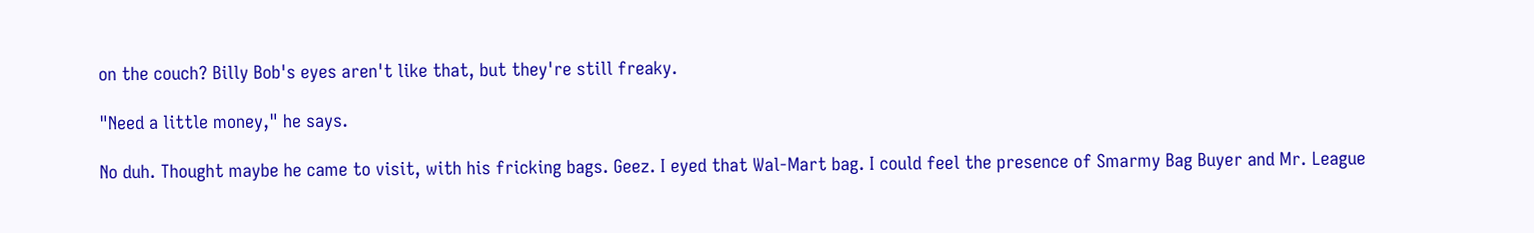on the couch? Billy Bob's eyes aren't like that, but they're still freaky.

"Need a little money," he says.

No duh. Thought maybe he came to visit, with his fricking bags. Geez. I eyed that Wal-Mart bag. I could feel the presence of Smarmy Bag Buyer and Mr. League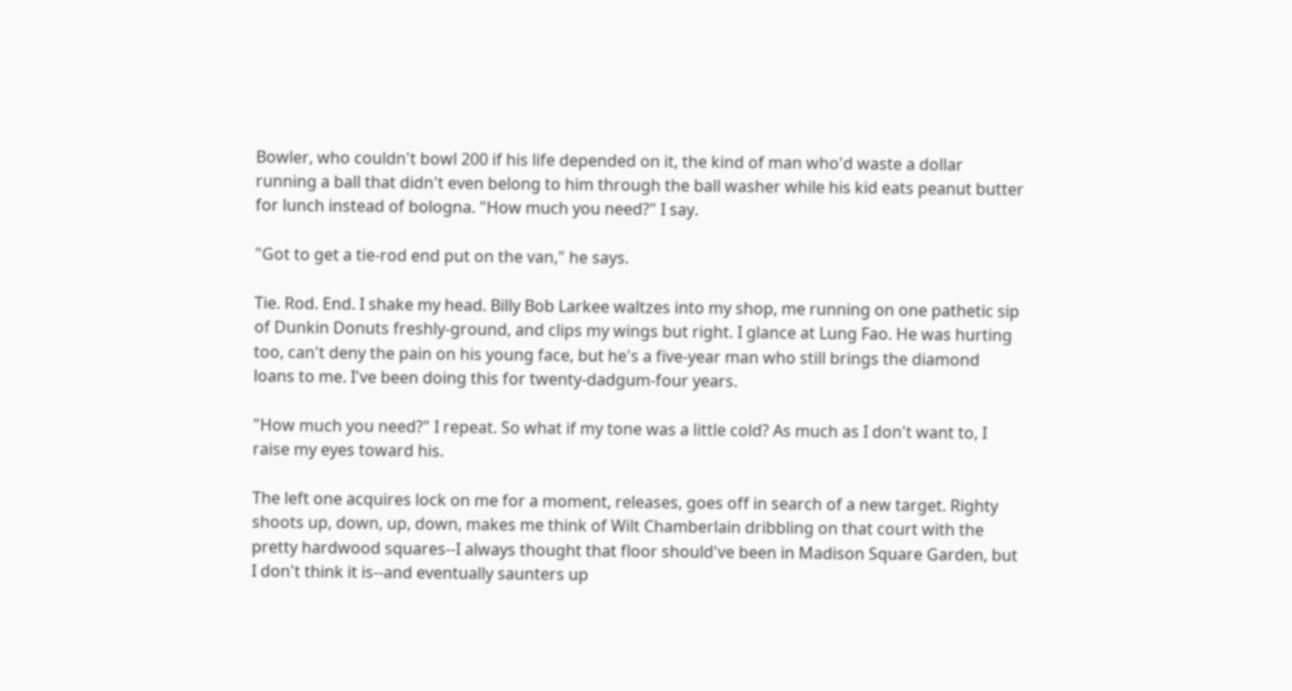Bowler, who couldn't bowl 200 if his life depended on it, the kind of man who'd waste a dollar running a ball that didn't even belong to him through the ball washer while his kid eats peanut butter for lunch instead of bologna. "How much you need?" I say.

"Got to get a tie-rod end put on the van," he says.

Tie. Rod. End. I shake my head. Billy Bob Larkee waltzes into my shop, me running on one pathetic sip of Dunkin Donuts freshly-ground, and clips my wings but right. I glance at Lung Fao. He was hurting too, can't deny the pain on his young face, but he's a five-year man who still brings the diamond loans to me. I've been doing this for twenty-dadgum-four years.

"How much you need?" I repeat. So what if my tone was a little cold? As much as I don't want to, I raise my eyes toward his.

The left one acquires lock on me for a moment, releases, goes off in search of a new target. Righty shoots up, down, up, down, makes me think of Wilt Chamberlain dribbling on that court with the pretty hardwood squares--I always thought that floor should've been in Madison Square Garden, but I don't think it is--and eventually saunters up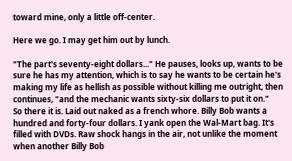toward mine, only a little off-center.

Here we go. I may get him out by lunch.

"The part's seventy-eight dollars..." He pauses, looks up, wants to be sure he has my attention, which is to say he wants to be certain he's making my life as hellish as possible without killing me outright, then continues, "and the mechanic wants sixty-six dollars to put it on."
So there it is. Laid out naked as a french whore. Billy Bob wants a hundred and forty-four dollars. I yank open the Wal-Mart bag. It's filled with DVDs. Raw shock hangs in the air, not unlike the moment when another Billy Bob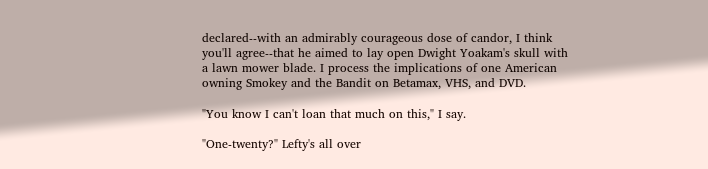declared--with an admirably courageous dose of candor, I think you'll agree--that he aimed to lay open Dwight Yoakam's skull with a lawn mower blade. I process the implications of one American owning Smokey and the Bandit on Betamax, VHS, and DVD.

"You know I can't loan that much on this," I say.

"One-twenty?" Lefty's all over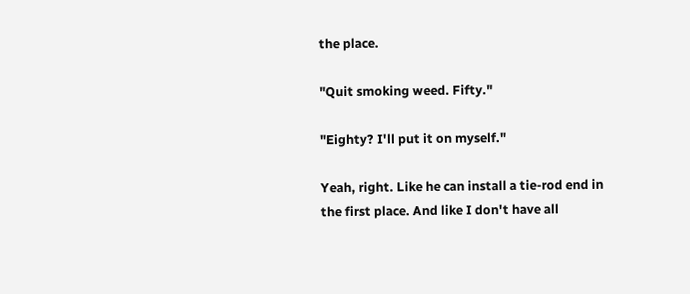the place.

"Quit smoking weed. Fifty."

"Eighty? I'll put it on myself."

Yeah, right. Like he can install a tie-rod end in the first place. And like I don't have all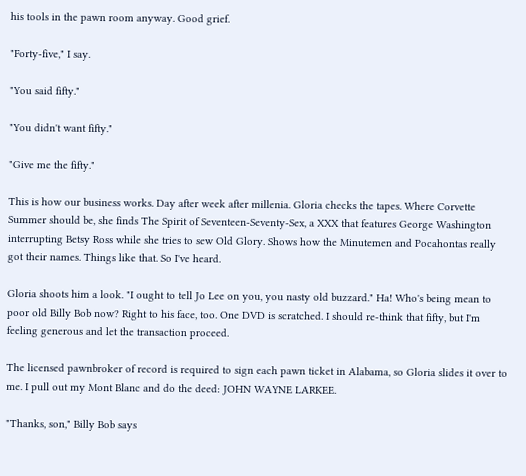his tools in the pawn room anyway. Good grief.

"Forty-five," I say.

"You said fifty."

"You didn't want fifty."

"Give me the fifty."

This is how our business works. Day after week after millenia. Gloria checks the tapes. Where Corvette Summer should be, she finds The Spirit of Seventeen-Seventy-Sex, a XXX that features George Washington interrupting Betsy Ross while she tries to sew Old Glory. Shows how the Minutemen and Pocahontas really got their names. Things like that. So I've heard.

Gloria shoots him a look. "I ought to tell Jo Lee on you, you nasty old buzzard." Ha! Who's being mean to poor old Billy Bob now? Right to his face, too. One DVD is scratched. I should re-think that fifty, but I'm feeling generous and let the transaction proceed.

The licensed pawnbroker of record is required to sign each pawn ticket in Alabama, so Gloria slides it over to me. I pull out my Mont Blanc and do the deed: JOHN WAYNE LARKEE.

"Thanks, son," Billy Bob says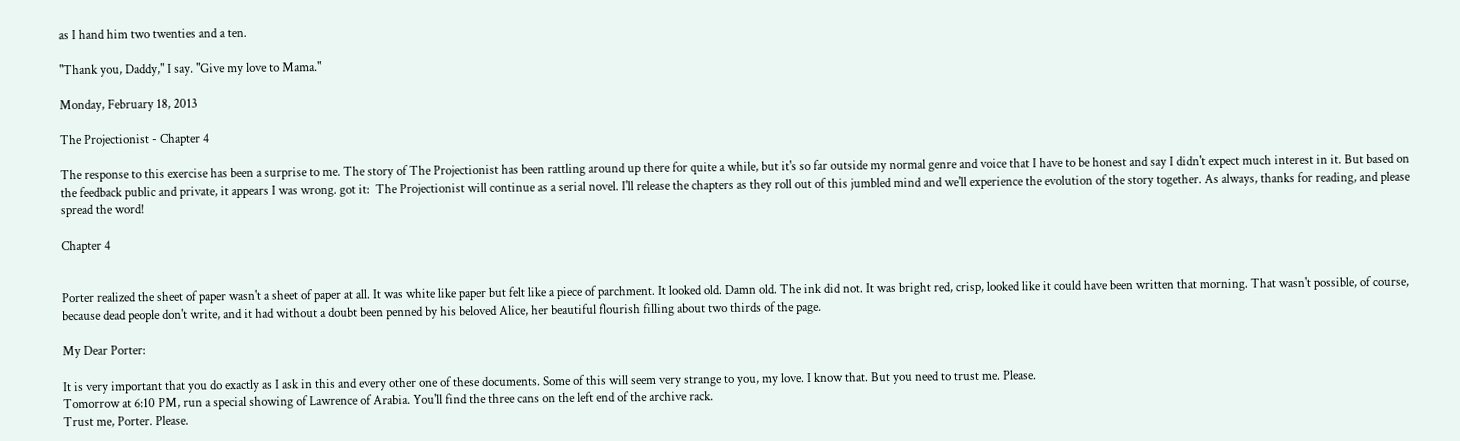as I hand him two twenties and a ten.

"Thank you, Daddy," I say. "Give my love to Mama."

Monday, February 18, 2013

The Projectionist - Chapter 4

The response to this exercise has been a surprise to me. The story of The Projectionist has been rattling around up there for quite a while, but it's so far outside my normal genre and voice that I have to be honest and say I didn't expect much interest in it. But based on the feedback public and private, it appears I was wrong. got it:  The Projectionist will continue as a serial novel. I'll release the chapters as they roll out of this jumbled mind and we'll experience the evolution of the story together. As always, thanks for reading, and please spread the word!

Chapter 4


Porter realized the sheet of paper wasn't a sheet of paper at all. It was white like paper but felt like a piece of parchment. It looked old. Damn old. The ink did not. It was bright red, crisp, looked like it could have been written that morning. That wasn't possible, of course, because dead people don't write, and it had without a doubt been penned by his beloved Alice, her beautiful flourish filling about two thirds of the page.

My Dear Porter:

It is very important that you do exactly as I ask in this and every other one of these documents. Some of this will seem very strange to you, my love. I know that. But you need to trust me. Please.
Tomorrow at 6:10 PM, run a special showing of Lawrence of Arabia. You'll find the three cans on the left end of the archive rack.
Trust me, Porter. Please.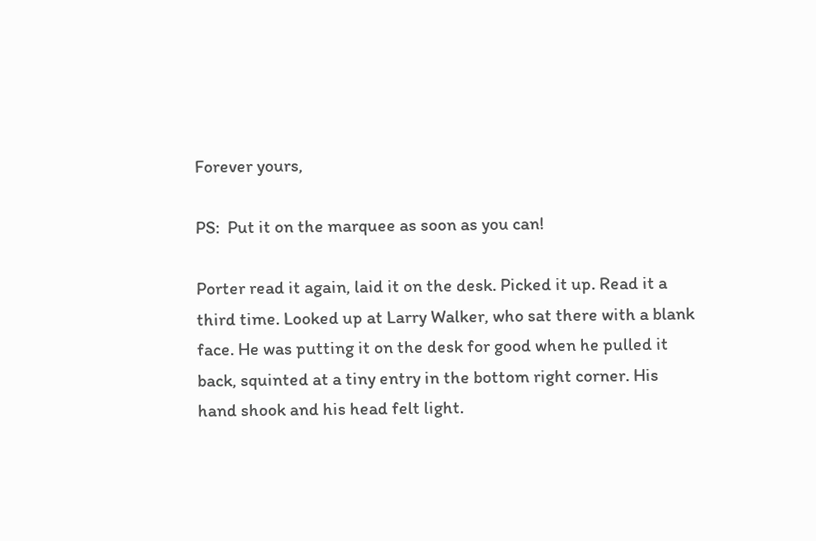Forever yours,

PS:  Put it on the marquee as soon as you can!

Porter read it again, laid it on the desk. Picked it up. Read it a third time. Looked up at Larry Walker, who sat there with a blank face. He was putting it on the desk for good when he pulled it back, squinted at a tiny entry in the bottom right corner. His hand shook and his head felt light.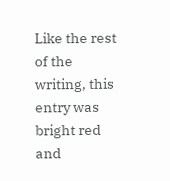Like the rest of the writing, this entry was bright red and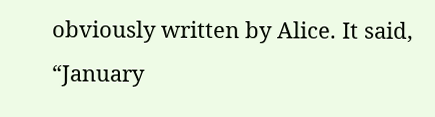obviously written by Alice. It said, “January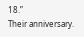18.”
Their anniversary.